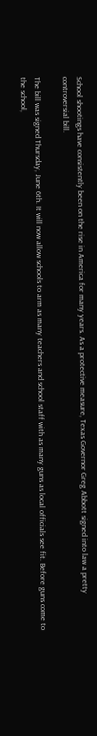School shootings have consistently been on the rise in America for many years. As a protective measure, Texas Governor Greg Abbott signed into law a pretty controversial bill.

The bill was signed Thursday, June 6th. It will now allow schools to arm as many teachers and school staff with as many guns as local officials see fit. Before guns come to the school,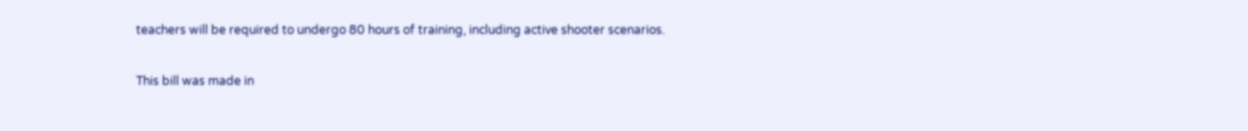teachers will be required to undergo 80 hours of training, including active shooter scenarios.

This bill was made in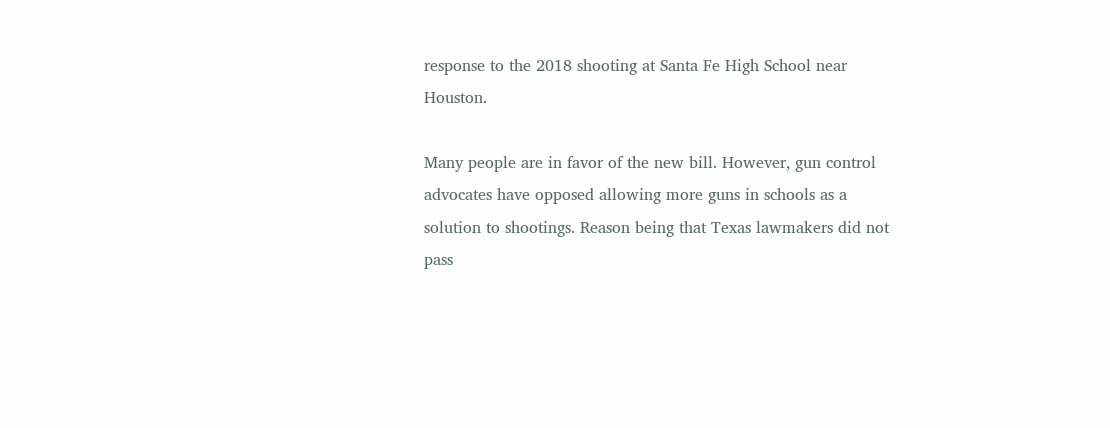response to the 2018 shooting at Santa Fe High School near Houston.

Many people are in favor of the new bill. However, gun control advocates have opposed allowing more guns in schools as a solution to shootings. Reason being that Texas lawmakers did not pass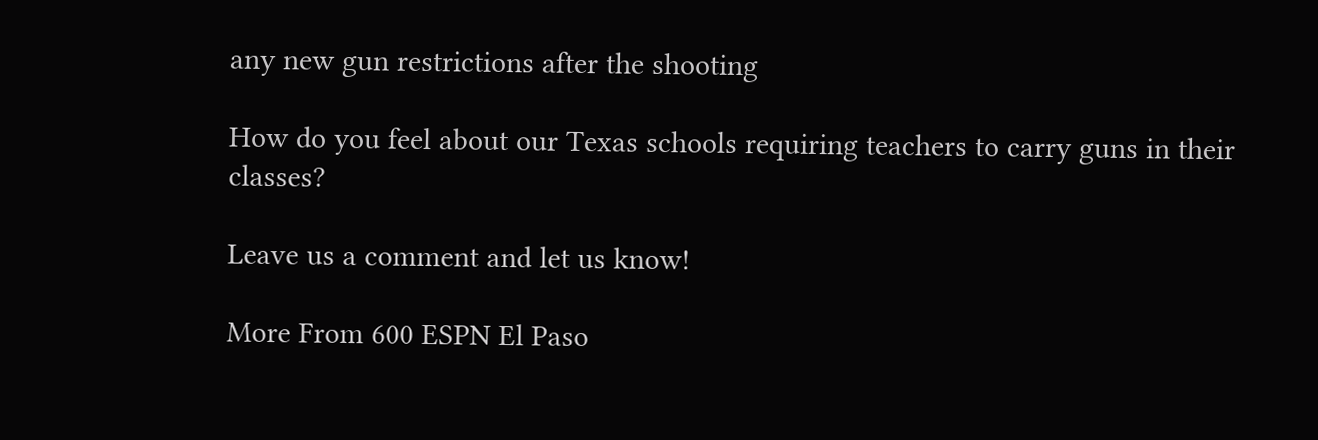any new gun restrictions after the shooting

How do you feel about our Texas schools requiring teachers to carry guns in their classes?

Leave us a comment and let us know!

More From 600 ESPN El Paso